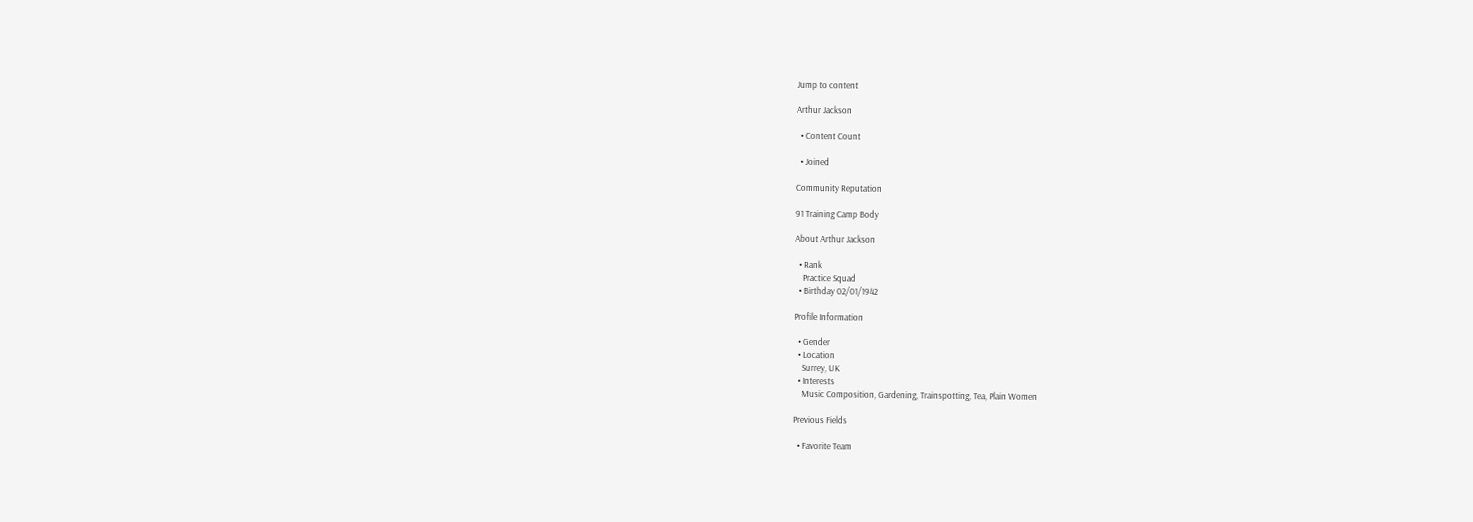Jump to content

Arthur Jackson

  • Content Count

  • Joined

Community Reputation

91 Training Camp Body

About Arthur Jackson

  • Rank
    Practice Squad
  • Birthday 02/01/1942

Profile Information

  • Gender
  • Location
    Surrey, UK
  • Interests
    Music Composition, Gardening, Trainspotting, Tea, Plain Women

Previous Fields

  • Favorite Team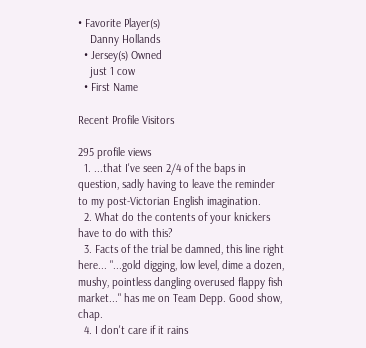• Favorite Player(s)
    Danny Hollands
  • Jersey(s) Owned
    just 1 cow
  • First Name

Recent Profile Visitors

295 profile views
  1. ...that I've seen 2/4 of the baps in question, sadly having to leave the reminder to my post-Victorian English imagination.
  2. What do the contents of your knickers have to do with this?
  3. Facts of the trial be damned, this line right here... "...gold digging, low level, dime a dozen, mushy, pointless dangling overused flappy fish market..." has me on Team Depp. Good show, chap.
  4. I don't care if it rains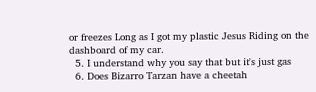or freezes Long as I got my plastic Jesus Riding on the dashboard of my car.
  5. I understand why you say that but it's just gas
  6. Does Bizarro Tarzan have a cheetah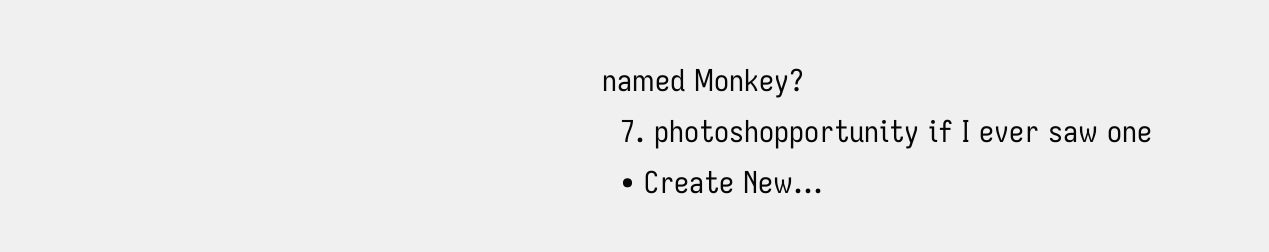named Monkey?
  7. photoshopportunity if I ever saw one
  • Create New...